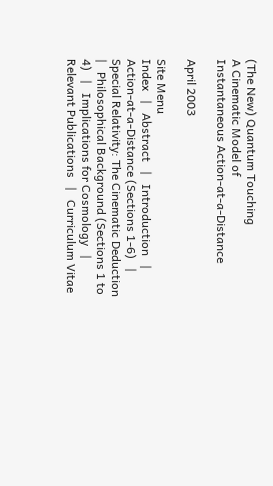(The New) Quantum Touching
A Cinematic Model of
Instantaneous Action-at-a-Distance

April 2003

Site Menu
Index   |   Abstract   |   Introduction   |   Action-at-a-Distance (Sections 1-6)   |   Special Relativity: The Cinematic Deduction   |   Philosophical Background (Sections 1 to 4)   |   Implications for Cosmology   |   Relevant Publications   |   Curriculum Vitae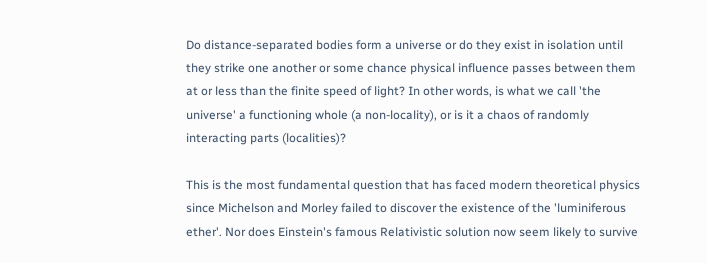Do distance-separated bodies form a universe or do they exist in isolation until they strike one another or some chance physical influence passes between them at or less than the finite speed of light? In other words, is what we call 'the universe' a functioning whole (a non-locality), or is it a chaos of randomly interacting parts (localities)?

This is the most fundamental question that has faced modern theoretical physics since Michelson and Morley failed to discover the existence of the 'luminiferous ether'. Nor does Einstein's famous Relativistic solution now seem likely to survive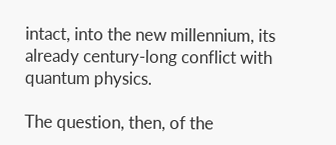intact, into the new millennium, its already century-long conflict with quantum physics.

The question, then, of the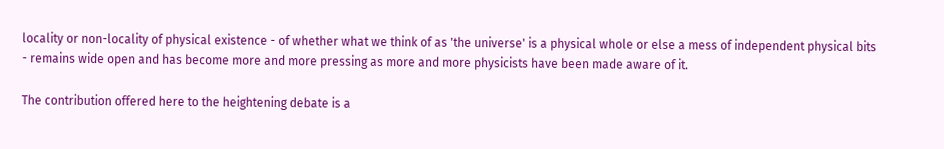locality or non-locality of physical existence - of whether what we think of as 'the universe' is a physical whole or else a mess of independent physical bits - remains wide open and has become more and more pressing as more and more physicists have been made aware of it.

The contribution offered here to the heightening debate is a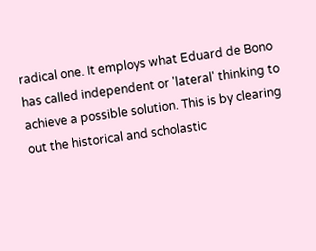radical one. It employs what Eduard de Bono has called independent or 'lateral' thinking to achieve a possible solution. This is by clearing out the historical and scholastic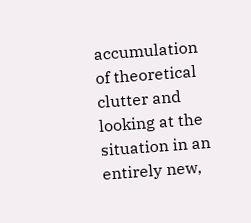accumulation of theoretical clutter and looking at the situation in an entirely new,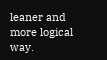leaner and more logical way.